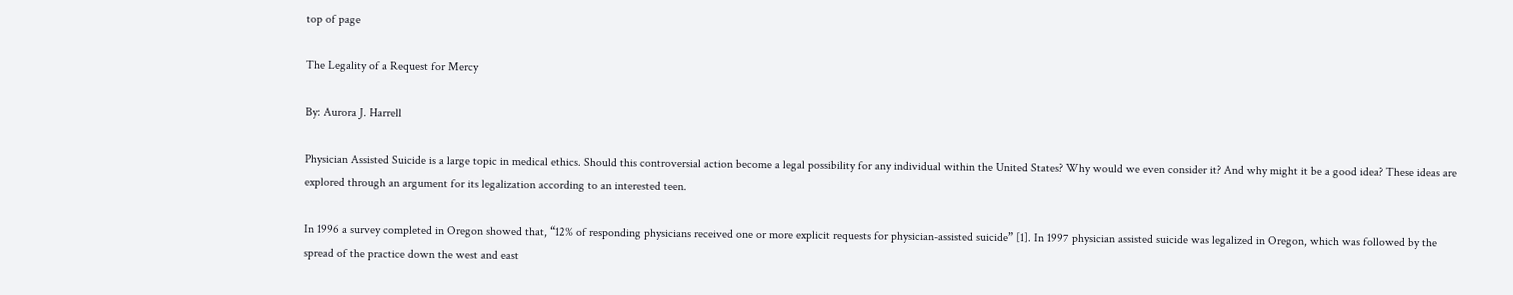top of page

The Legality of a Request for Mercy

By: Aurora J. Harrell

Physician Assisted Suicide is a large topic in medical ethics. Should this controversial action become a legal possibility for any individual within the United States? Why would we even consider it? And why might it be a good idea? These ideas are explored through an argument for its legalization according to an interested teen.

In 1996 a survey completed in Oregon showed that, “12% of responding physicians received one or more explicit requests for physician-assisted suicide” [1]. In 1997 physician assisted suicide was legalized in Oregon, which was followed by the spread of the practice down the west and east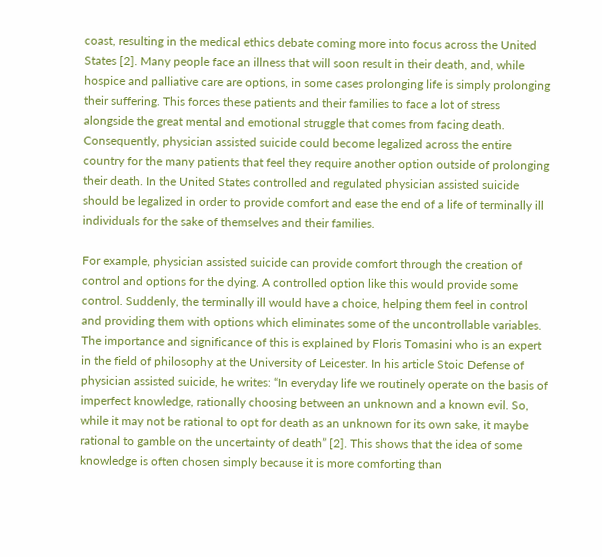coast, resulting in the medical ethics debate coming more into focus across the United States [2]. Many people face an illness that will soon result in their death, and, while hospice and palliative care are options, in some cases prolonging life is simply prolonging their suffering. This forces these patients and their families to face a lot of stress alongside the great mental and emotional struggle that comes from facing death. Consequently, physician assisted suicide could become legalized across the entire country for the many patients that feel they require another option outside of prolonging their death. In the United States controlled and regulated physician assisted suicide should be legalized in order to provide comfort and ease the end of a life of terminally ill individuals for the sake of themselves and their families.

For example, physician assisted suicide can provide comfort through the creation of control and options for the dying. A controlled option like this would provide some control. Suddenly, the terminally ill would have a choice, helping them feel in control and providing them with options which eliminates some of the uncontrollable variables. The importance and significance of this is explained by Floris Tomasini who is an expert in the field of philosophy at the University of Leicester. In his article Stoic Defense of physician assisted suicide, he writes: “In everyday life we routinely operate on the basis of imperfect knowledge, rationally choosing between an unknown and a known evil. So, while it may not be rational to opt for death as an unknown for its own sake, it maybe rational to gamble on the uncertainty of death” [2]. This shows that the idea of some knowledge is often chosen simply because it is more comforting than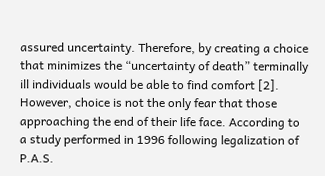assured uncertainty. Therefore, by creating a choice that minimizes the “uncertainty of death” terminally ill individuals would be able to find comfort [2]. However, choice is not the only fear that those approaching the end of their life face. According to a study performed in 1996 following legalization of P.A.S.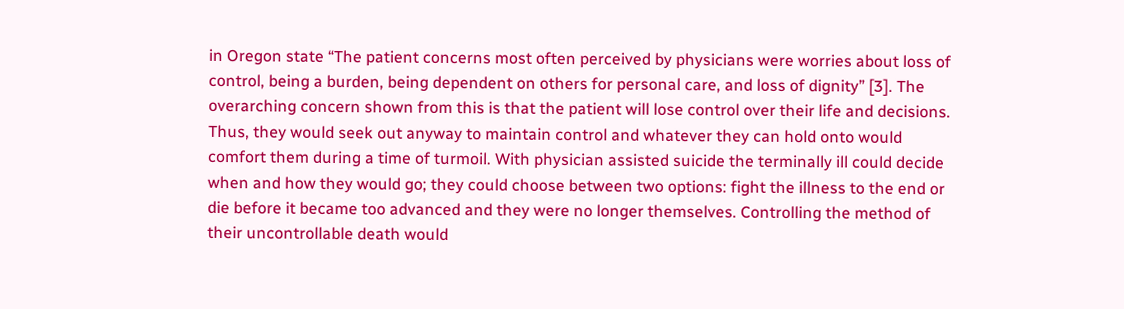in Oregon state “The patient concerns most often perceived by physicians were worries about loss of control, being a burden, being dependent on others for personal care, and loss of dignity” [3]. The overarching concern shown from this is that the patient will lose control over their life and decisions. Thus, they would seek out anyway to maintain control and whatever they can hold onto would comfort them during a time of turmoil. With physician assisted suicide the terminally ill could decide when and how they would go; they could choose between two options: fight the illness to the end or die before it became too advanced and they were no longer themselves. Controlling the method of their uncontrollable death would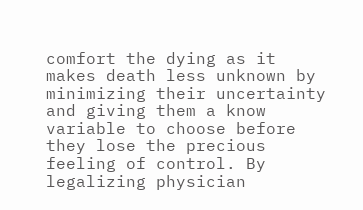comfort the dying as it makes death less unknown by minimizing their uncertainty and giving them a know variable to choose before they lose the precious feeling of control. By legalizing physician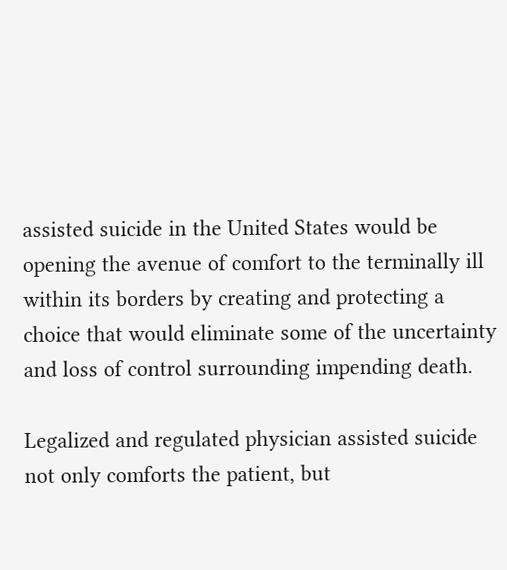assisted suicide in the United States would be opening the avenue of comfort to the terminally ill within its borders by creating and protecting a choice that would eliminate some of the uncertainty and loss of control surrounding impending death.

Legalized and regulated physician assisted suicide not only comforts the patient, but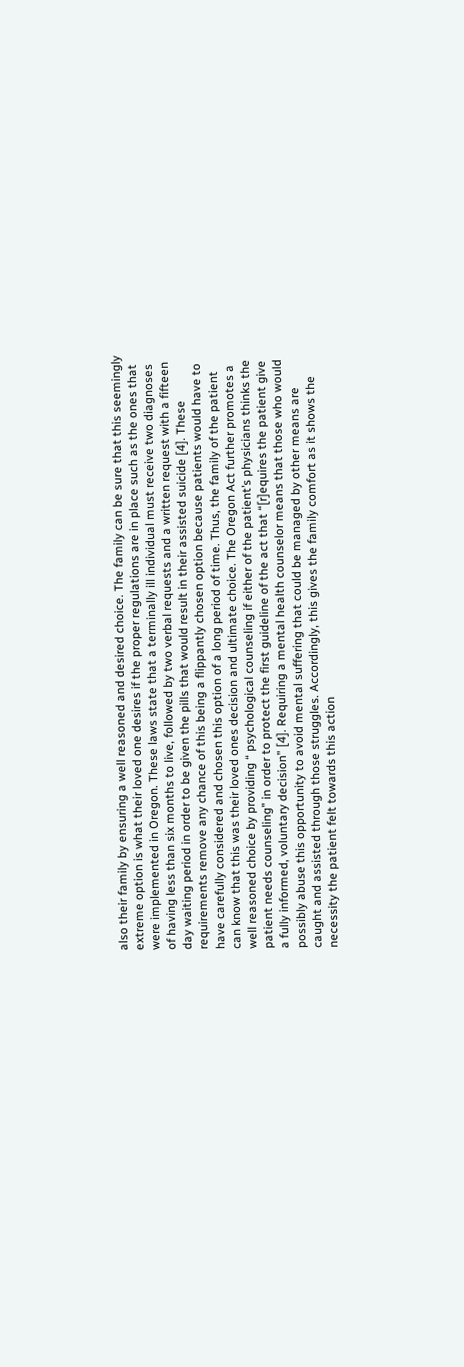also their family by ensuring a well reasoned and desired choice. The family can be sure that this seemingly extreme option is what their loved one desires if the proper regulations are in place such as the ones that were implemented in Oregon. These laws state that a terminally ill individual must receive two diagnoses of having less than six months to live, followed by two verbal requests and a written request with a fifteen day waiting period in order to be given the pills that would result in their assisted suicide [4]. These requirements remove any chance of this being a flippantly chosen option because patients would have to have carefully considered and chosen this option of a long period of time. Thus, the family of the patient can know that this was their loved ones decision and ultimate choice. The Oregon Act further promotes a well reasoned choice by providing “ psychological counseling if either of the patient’s physicians thinks the patient needs counseling” in order to protect the first guideline of the act that “[r]equires the patient give a fully informed, voluntary decision” [4]. Requiring a mental health counselor means that those who would possibly abuse this opportunity to avoid mental suffering that could be managed by other means are caught and assisted through those struggles. Accordingly, this gives the family comfort as it shows the necessity the patient felt towards this action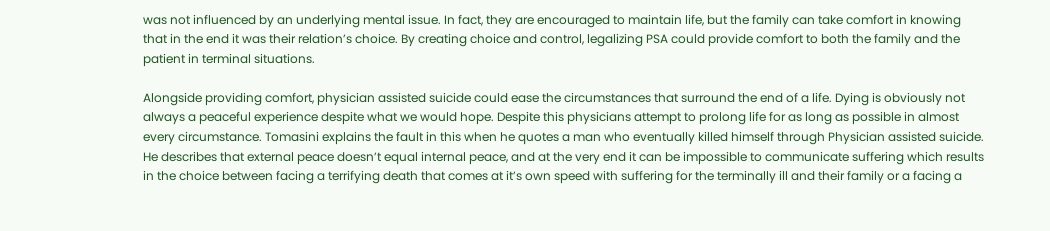was not influenced by an underlying mental issue. In fact, they are encouraged to maintain life, but the family can take comfort in knowing that in the end it was their relation’s choice. By creating choice and control, legalizing PSA could provide comfort to both the family and the patient in terminal situations.

Alongside providing comfort, physician assisted suicide could ease the circumstances that surround the end of a life. Dying is obviously not always a peaceful experience despite what we would hope. Despite this physicians attempt to prolong life for as long as possible in almost every circumstance. Tomasini explains the fault in this when he quotes a man who eventually killed himself through Physician assisted suicide. He describes that external peace doesn’t equal internal peace, and at the very end it can be impossible to communicate suffering which results in the choice between facing a terrifying death that comes at it’s own speed with suffering for the terminally ill and their family or a facing a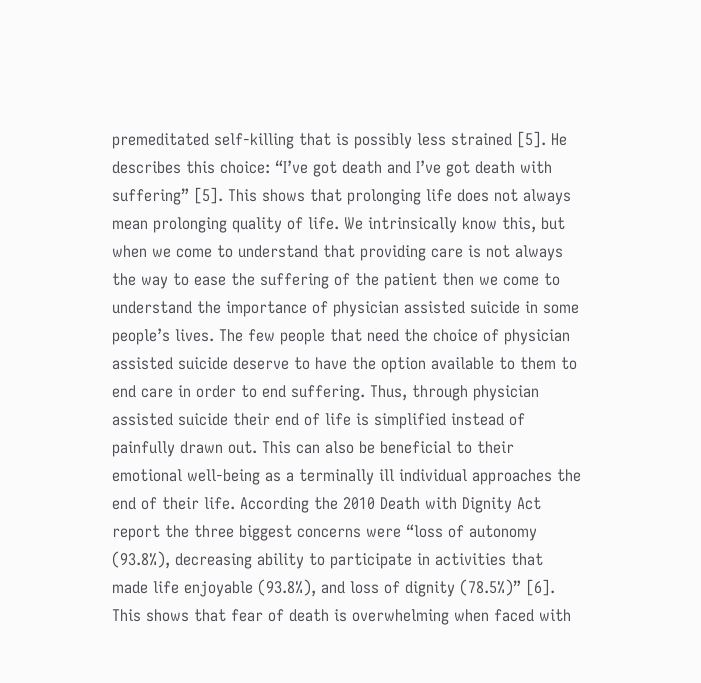premeditated self-killing that is possibly less strained [5]. He describes this choice: “I’ve got death and I’ve got death with suffering” [5]. This shows that prolonging life does not always mean prolonging quality of life. We intrinsically know this, but when we come to understand that providing care is not always the way to ease the suffering of the patient then we come to understand the importance of physician assisted suicide in some people’s lives. The few people that need the choice of physician assisted suicide deserve to have the option available to them to end care in order to end suffering. Thus, through physician assisted suicide their end of life is simplified instead of painfully drawn out. This can also be beneficial to their emotional well-being as a terminally ill individual approaches the end of their life. According the 2010 Death with Dignity Act report the three biggest concerns were “loss of autonomy (93.8%), decreasing ability to participate in activities that made life enjoyable (93.8%), and loss of dignity (78.5%)” [6]. This shows that fear of death is overwhelming when faced with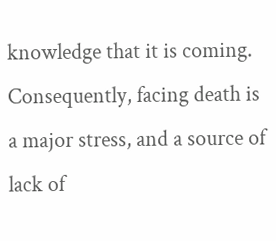knowledge that it is coming. Consequently, facing death is a major stress, and a source of lack of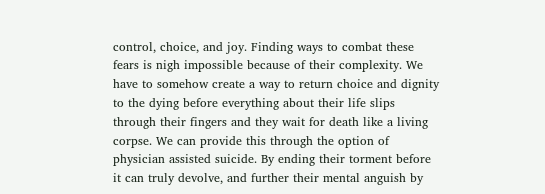control, choice, and joy. Finding ways to combat these fears is nigh impossible because of their complexity. We have to somehow create a way to return choice and dignity to the dying before everything about their life slips through their fingers and they wait for death like a living corpse. We can provide this through the option of physician assisted suicide. By ending their torment before it can truly devolve, and further their mental anguish by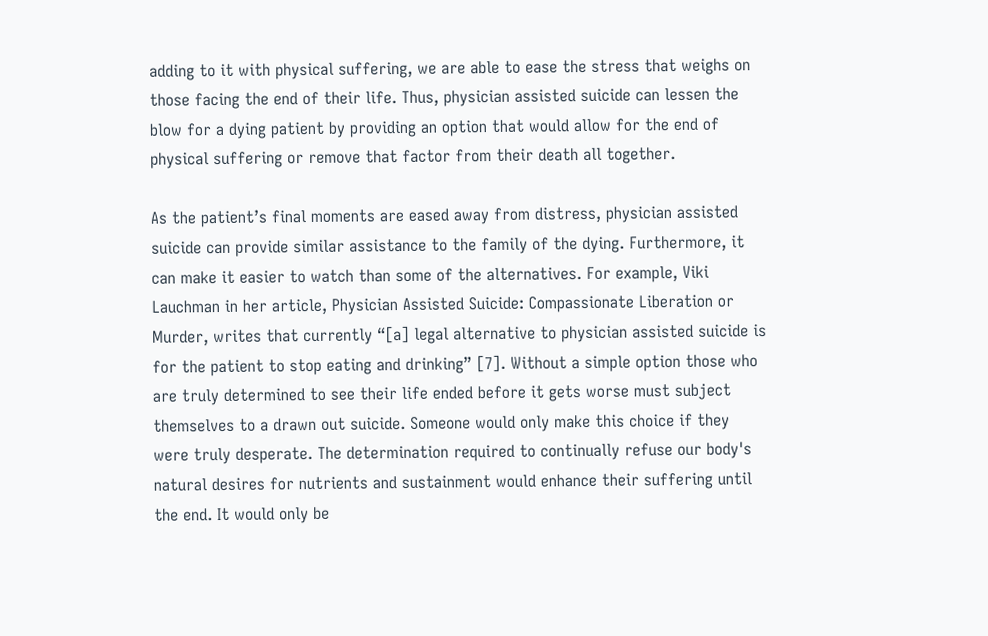adding to it with physical suffering, we are able to ease the stress that weighs on those facing the end of their life. Thus, physician assisted suicide can lessen the blow for a dying patient by providing an option that would allow for the end of physical suffering or remove that factor from their death all together.

As the patient’s final moments are eased away from distress, physician assisted suicide can provide similar assistance to the family of the dying. Furthermore, it can make it easier to watch than some of the alternatives. For example, Viki Lauchman in her article, Physician Assisted Suicide: Compassionate Liberation or Murder, writes that currently “[a] legal alternative to physician assisted suicide is for the patient to stop eating and drinking” [7]. Without a simple option those who are truly determined to see their life ended before it gets worse must subject themselves to a drawn out suicide. Someone would only make this choice if they were truly desperate. The determination required to continually refuse our body's natural desires for nutrients and sustainment would enhance their suffering until the end. It would only be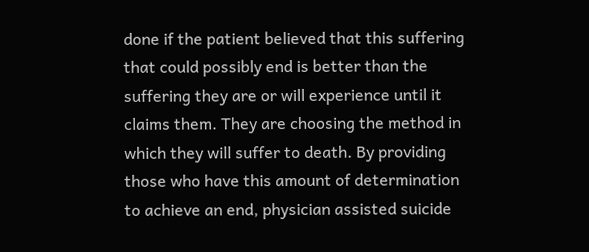done if the patient believed that this suffering that could possibly end is better than the suffering they are or will experience until it claims them. They are choosing the method in which they will suffer to death. By providing those who have this amount of determination to achieve an end, physician assisted suicide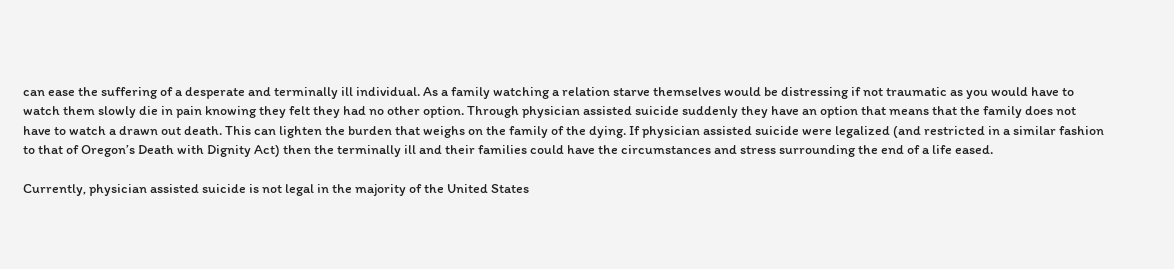can ease the suffering of a desperate and terminally ill individual. As a family watching a relation starve themselves would be distressing if not traumatic as you would have to watch them slowly die in pain knowing they felt they had no other option. Through physician assisted suicide suddenly they have an option that means that the family does not have to watch a drawn out death. This can lighten the burden that weighs on the family of the dying. If physician assisted suicide were legalized (and restricted in a similar fashion to that of Oregon’s Death with Dignity Act) then the terminally ill and their families could have the circumstances and stress surrounding the end of a life eased.

Currently, physician assisted suicide is not legal in the majority of the United States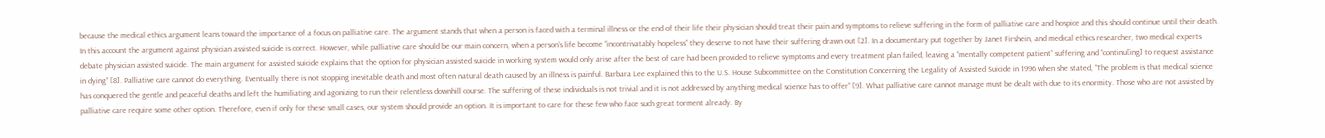because the medical ethics argument leans toward the importance of a focus on palliative care. The argument stands that when a person is faced with a terminal illness or the end of their life their physician should treat their pain and symptoms to relieve suffering in the form of palliative care and hospice and this should continue until their death. In this account the argument against physician assisted suicide is correct. However, while palliative care should be our main concern, when a person’s life become “incontrivatably hopeless” they deserve to not have their suffering drawn out [2]. In a documentary put together by Janet Firshein, and medical ethics researcher, two medical experts debate physician assisted suicide. The main argument for assisted suicide explains that the option for physician assisted suicide in working system would only arise after the best of care had been provided to relieve symptoms and every treatment plan failed, leaving a “mentally competent patient” suffering and “continu[ing] to request assistance in dying” [8]. Palliative care cannot do everything. Eventually there is not stopping inevitable death and most often natural death caused by an illness is painful. Barbara Lee explained this to the U.S. House Subcommittee on the Constitution Concerning the Legality of Assisted Suicide in 1996 when she stated, “The problem is that medical science has conquered the gentle and peaceful deaths and left the humiliating and agonizing to run their relentless downhill course. The suffering of these individuals is not trivial and it is not addressed by anything medical science has to offer” [9]. What palliative care cannot manage must be dealt with due to its enormity. Those who are not assisted by palliative care require some other option. Therefore, even if only for these small cases, our system should provide an option. It is important to care for these few who face such great torment already. By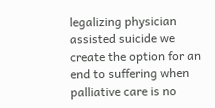legalizing physician assisted suicide we create the option for an end to suffering when palliative care is no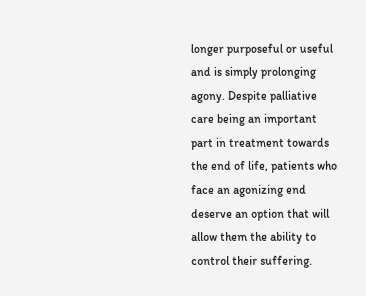longer purposeful or useful and is simply prolonging agony. Despite palliative care being an important part in treatment towards the end of life, patients who face an agonizing end deserve an option that will allow them the ability to control their suffering.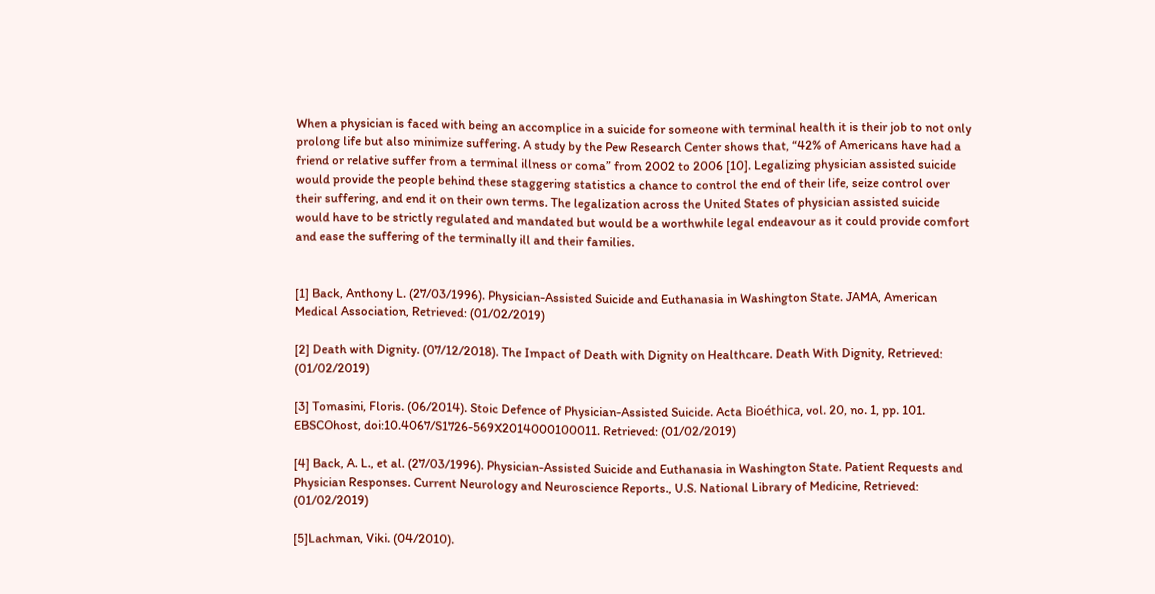When a physician is faced with being an accomplice in a suicide for someone with terminal health it is their job to not only prolong life but also minimize suffering. A study by the Pew Research Center shows that, “42% of Americans have had a friend or relative suffer from a terminal illness or coma” from 2002 to 2006 [10]. Legalizing physician assisted suicide would provide the people behind these staggering statistics a chance to control the end of their life, seize control over their suffering, and end it on their own terms. The legalization across the United States of physician assisted suicide would have to be strictly regulated and mandated but would be a worthwhile legal endeavour as it could provide comfort and ease the suffering of the terminally ill and their families.


[1] Back, Anthony L. (27/03/1996). Physician-Assisted Suicide and Euthanasia in Washington State. JAMA, American Medical Association, Retrieved: (01/02/2019)

[2] Death with Dignity. (07/12/2018). The Impact of Death with Dignity on Healthcare. Death With Dignity, Retrieved: (01/02/2019)

[3] Tomasini, Floris. (06/2014). Stoic Defence of Physician-Assisted Suicide. Acta Bioéthica, vol. 20, no. 1, pp. 101. EBSCOhost, doi:10.4067/S1726-569X2014000100011. Retrieved: (01/02/2019)

[4] Back, A. L., et al. (27/03/1996). Physician-Assisted Suicide and Euthanasia in Washington State. Patient Requests and Physician Responses. Current Neurology and Neuroscience Reports., U.S. National Library of Medicine, Retrieved: (01/02/2019)

[5]Lachman, Viki. (04/2010).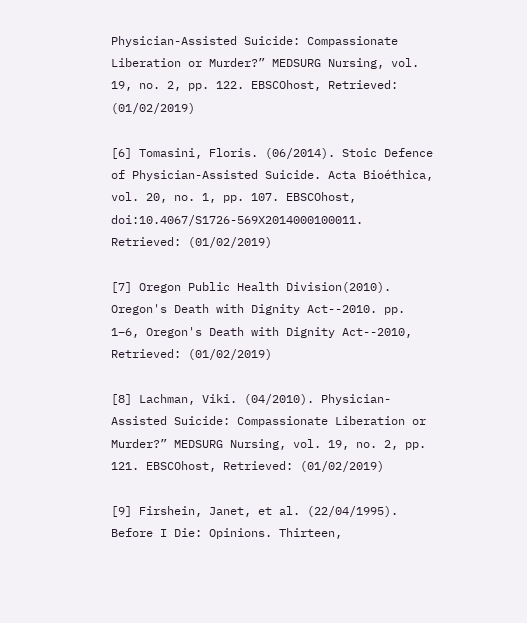Physician-Assisted Suicide: Compassionate Liberation or Murder?” MEDSURG Nursing, vol. 19, no. 2, pp. 122. EBSCOhost, Retrieved: (01/02/2019)

[6] Tomasini, Floris. (06/2014). Stoic Defence of Physician-Assisted Suicide. Acta Bioéthica, vol. 20, no. 1, pp. 107. EBSCOhost, doi:10.4067/S1726-569X2014000100011. Retrieved: (01/02/2019)

[7] Oregon Public Health Division(2010). Oregon's Death with Dignity Act--2010. pp. 1–6, Oregon's Death with Dignity Act--2010, Retrieved: (01/02/2019)

[8] Lachman, Viki. (04/2010). Physician-Assisted Suicide: Compassionate Liberation or Murder?” MEDSURG Nursing, vol. 19, no. 2, pp. 121. EBSCOhost, Retrieved: (01/02/2019)

[9] Firshein, Janet, et al. (22/04/1995). Before I Die: Opinions. Thirteen,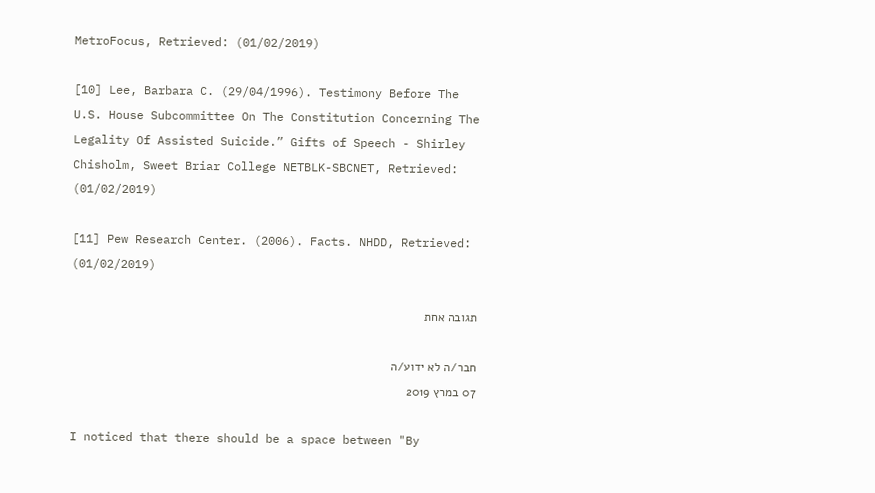MetroFocus, Retrieved: (01/02/2019)

[10] Lee, Barbara C. (29/04/1996). Testimony Before The U.S. House Subcommittee On The Constitution Concerning The Legality Of Assisted Suicide.” Gifts of Speech - Shirley Chisholm, Sweet Briar College NETBLK-SBCNET, Retrieved: (01/02/2019)

[11] Pew Research Center. (2006). Facts. NHDD, Retrieved: (01/02/2019)

תגובה אחת

חבר/ה לא ידוע/ה
07 במרץ 2019

I noticed that there should be a space between "By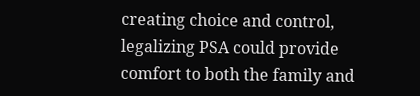creating choice and control, legalizing PSA could provide comfort to both the family and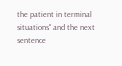the patient in terminal situations" and the next sentence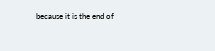because it is the end of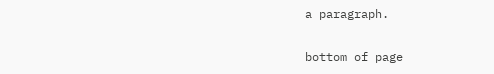a paragraph.

bottom of page